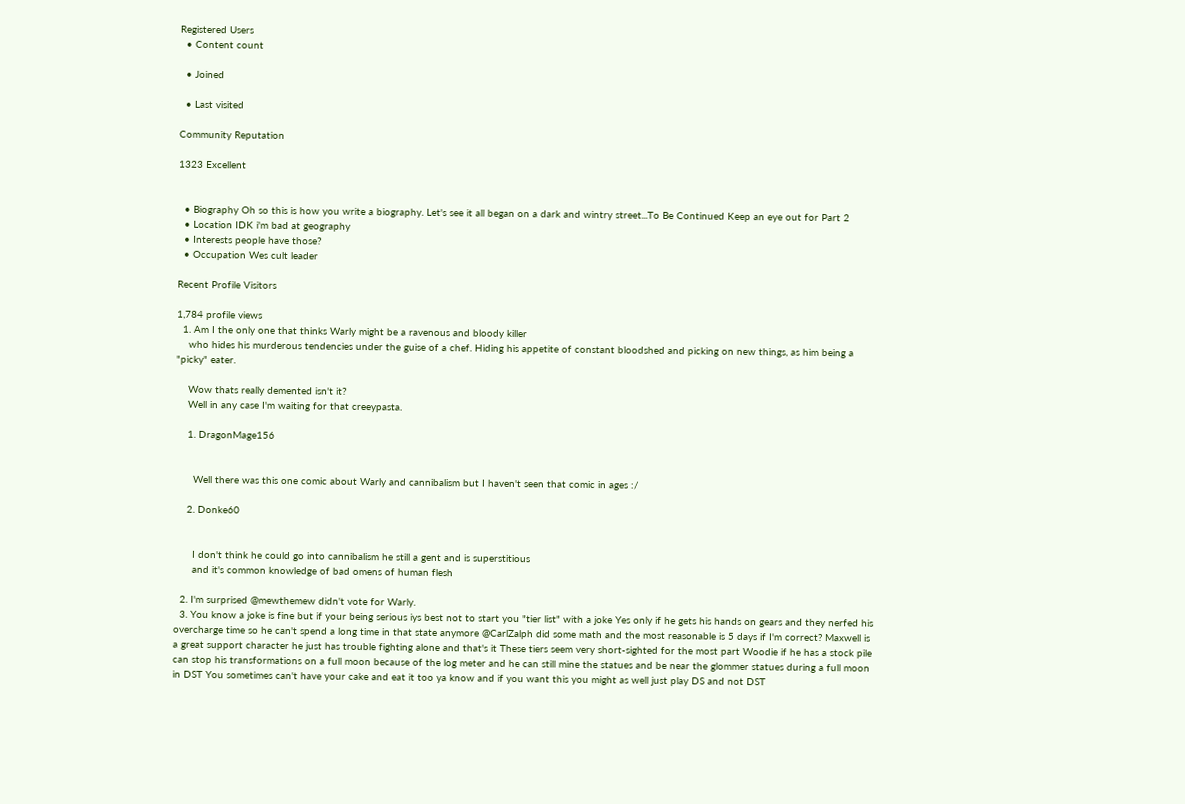Registered Users
  • Content count

  • Joined

  • Last visited

Community Reputation

1323 Excellent


  • Biography Oh so this is how you write a biography. Let's see it all began on a dark and wintry street...To Be Continued Keep an eye out for Part 2
  • Location IDK i'm bad at geography
  • Interests people have those?
  • Occupation Wes cult leader

Recent Profile Visitors

1,784 profile views
  1. Am I the only one that thinks Warly might be a ravenous and bloody killer
    who hides his murderous tendencies under the guise of a chef. Hiding his appetite of constant bloodshed and picking on new things, as him being a "picky" eater.

    Wow thats really demented isn't it?
    Well in any case I'm waiting for that creeypasta.

    1. DragonMage156


      Well there was this one comic about Warly and cannibalism but I haven't seen that comic in ages :/

    2. Donke60


      I don't think he could go into cannibalism he still a gent and is superstitious
      and it's common knowledge of bad omens of human flesh

  2. I'm surprised @mewthemew didn't vote for Warly.
  3. You know a joke is fine but if your being serious iys best not to start you "tier list" with a joke Yes only if he gets his hands on gears and they nerfed his overcharge time so he can't spend a long time in that state anymore @CarlZalph did some math and the most reasonable is 5 days if I'm correct? Maxwell is a great support character he just has trouble fighting alone and that's it These tiers seem very short-sighted for the most part Woodie if he has a stock pile can stop his transformations on a full moon because of the log meter and he can still mine the statues and be near the glommer statues during a full moon in DST You sometimes can't have your cake and eat it too ya know and if you want this you might as well just play DS and not DST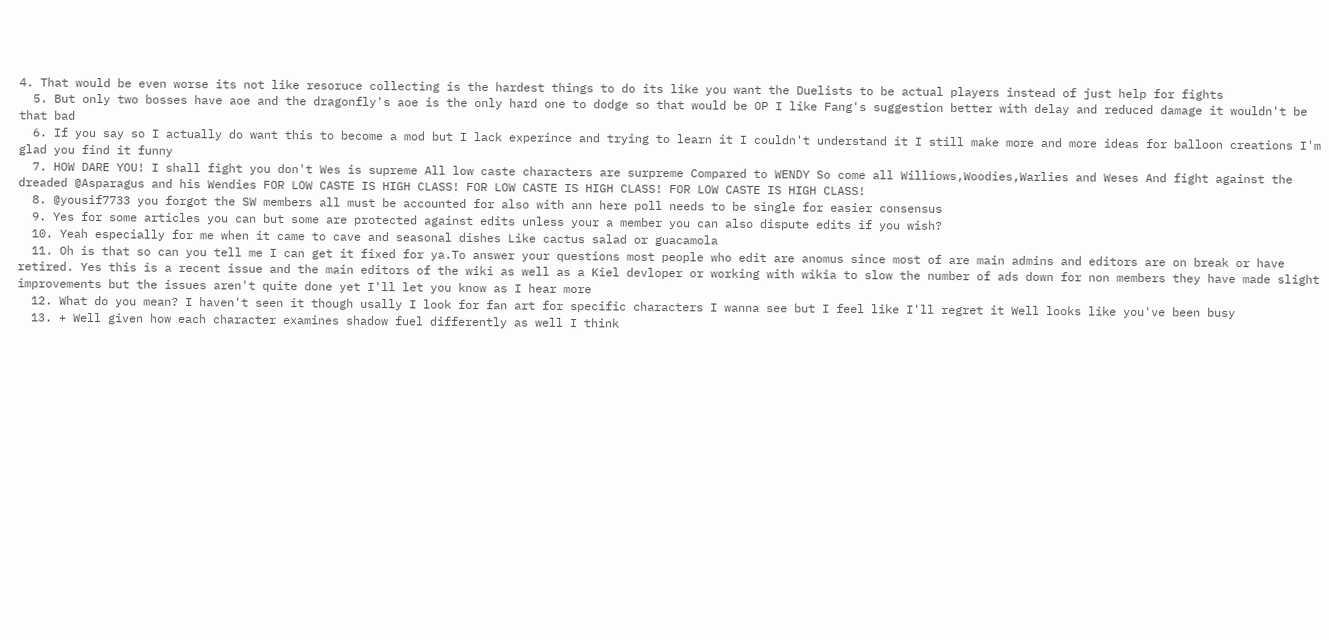4. That would be even worse its not like resoruce collecting is the hardest things to do its like you want the Duelists to be actual players instead of just help for fights
  5. But only two bosses have aoe and the dragonfly's aoe is the only hard one to dodge so that would be OP I like Fang's suggestion better with delay and reduced damage it wouldn't be that bad
  6. If you say so I actually do want this to become a mod but I lack experince and trying to learn it I couldn't understand it I still make more and more ideas for balloon creations I'm glad you find it funny
  7. HOW DARE YOU! I shall fight you don't Wes is supreme All low caste characters are surpreme Compared to WENDY So come all Williows,Woodies,Warlies and Weses And fight against the dreaded @Asparagus and his Wendies FOR LOW CASTE IS HIGH CLASS! FOR LOW CASTE IS HIGH CLASS! FOR LOW CASTE IS HIGH CLASS!
  8. @yousif7733 you forgot the SW members all must be accounted for also with ann here poll needs to be single for easier consensus
  9. Yes for some articles you can but some are protected against edits unless your a member you can also dispute edits if you wish?
  10. Yeah especially for me when it came to cave and seasonal dishes Like cactus salad or guacamola
  11. Oh is that so can you tell me I can get it fixed for ya.To answer your questions most people who edit are anomus since most of are main admins and editors are on break or have retired. Yes this is a recent issue and the main editors of the wiki as well as a Kiel devloper or working with wikia to slow the number of ads down for non members they have made slight improvements but the issues aren't quite done yet I'll let you know as I hear more
  12. What do you mean? I haven't seen it though usally I look for fan art for specific characters I wanna see but I feel like I'll regret it Well looks like you've been busy
  13. + Well given how each character examines shadow fuel differently as well I think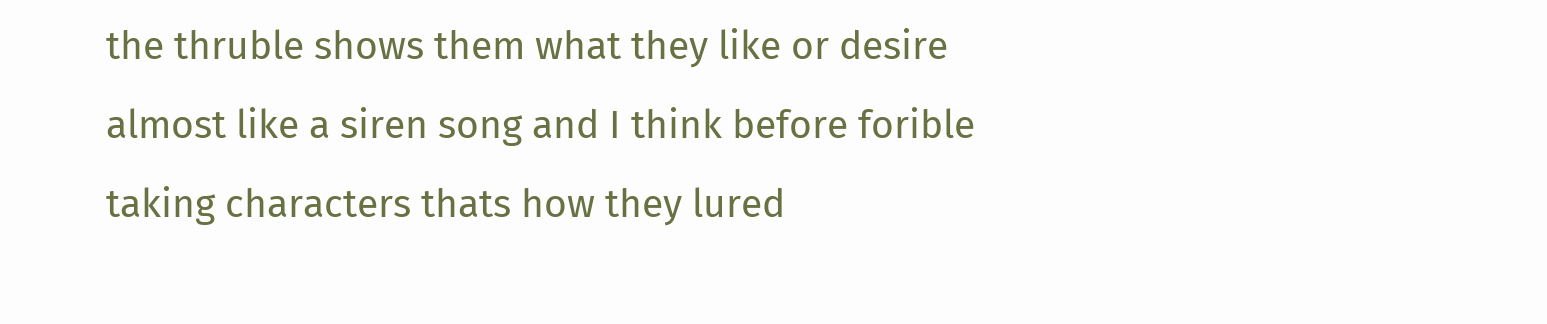the thruble shows them what they like or desire almost like a siren song and I think before forible taking characters thats how they lured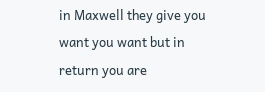in Maxwell they give you want you want but in return you are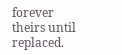forever theirs until replaced.